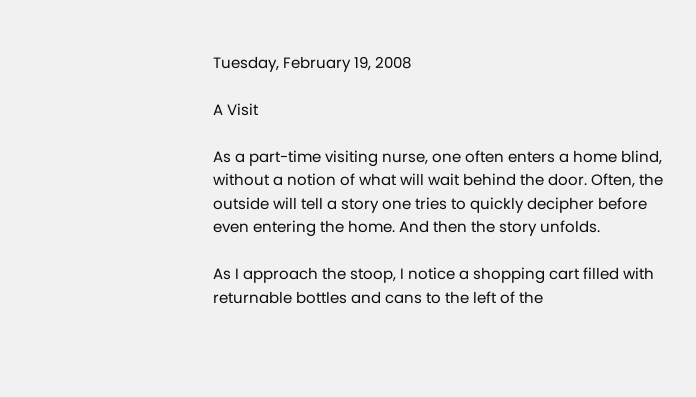Tuesday, February 19, 2008

A Visit

As a part-time visiting nurse, one often enters a home blind, without a notion of what will wait behind the door. Often, the outside will tell a story one tries to quickly decipher before even entering the home. And then the story unfolds.

As I approach the stoop, I notice a shopping cart filled with returnable bottles and cans to the left of the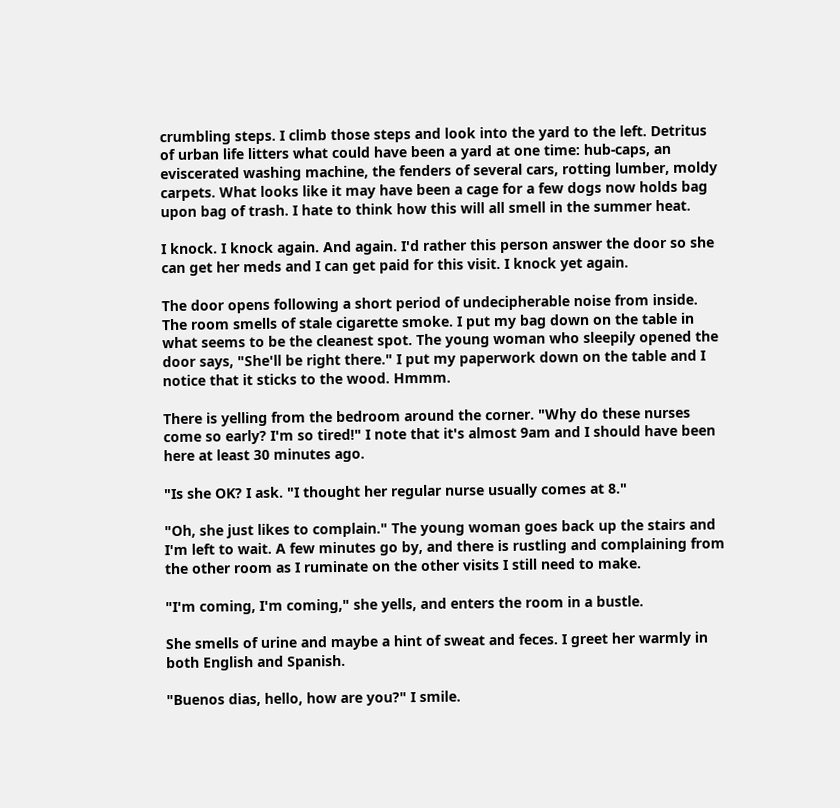crumbling steps. I climb those steps and look into the yard to the left. Detritus of urban life litters what could have been a yard at one time: hub-caps, an eviscerated washing machine, the fenders of several cars, rotting lumber, moldy carpets. What looks like it may have been a cage for a few dogs now holds bag upon bag of trash. I hate to think how this will all smell in the summer heat.

I knock. I knock again. And again. I'd rather this person answer the door so she can get her meds and I can get paid for this visit. I knock yet again.

The door opens following a short period of undecipherable noise from inside. The room smells of stale cigarette smoke. I put my bag down on the table in what seems to be the cleanest spot. The young woman who sleepily opened the door says, "She'll be right there." I put my paperwork down on the table and I notice that it sticks to the wood. Hmmm.

There is yelling from the bedroom around the corner. "Why do these nurses come so early? I'm so tired!" I note that it's almost 9am and I should have been here at least 30 minutes ago.

"Is she OK? I ask. "I thought her regular nurse usually comes at 8."

"Oh, she just likes to complain." The young woman goes back up the stairs and I'm left to wait. A few minutes go by, and there is rustling and complaining from the other room as I ruminate on the other visits I still need to make.

"I'm coming, I'm coming," she yells, and enters the room in a bustle.

She smells of urine and maybe a hint of sweat and feces. I greet her warmly in both English and Spanish.

"Buenos dias, hello, how are you?" I smile.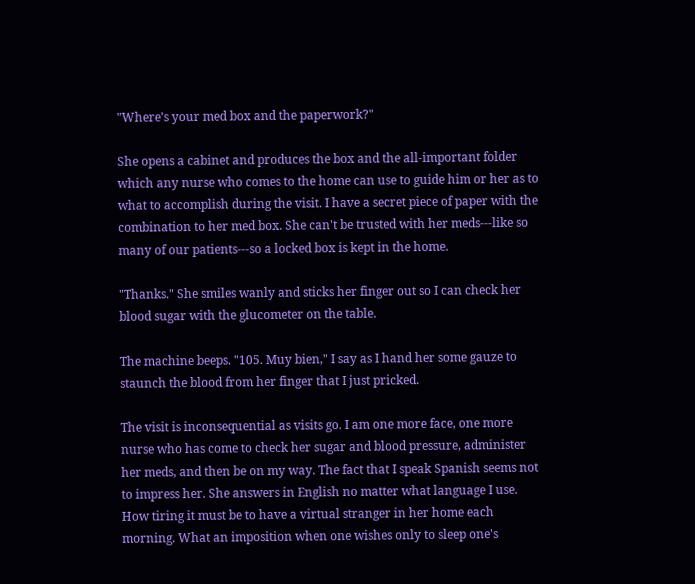"Where's your med box and the paperwork?"

She opens a cabinet and produces the box and the all-important folder which any nurse who comes to the home can use to guide him or her as to what to accomplish during the visit. I have a secret piece of paper with the combination to her med box. She can't be trusted with her meds---like so many of our patients---so a locked box is kept in the home.

"Thanks." She smiles wanly and sticks her finger out so I can check her blood sugar with the glucometer on the table.

The machine beeps. "105. Muy bien," I say as I hand her some gauze to staunch the blood from her finger that I just pricked.

The visit is inconsequential as visits go. I am one more face, one more nurse who has come to check her sugar and blood pressure, administer her meds, and then be on my way. The fact that I speak Spanish seems not to impress her. She answers in English no matter what language I use. How tiring it must be to have a virtual stranger in her home each morning. What an imposition when one wishes only to sleep one's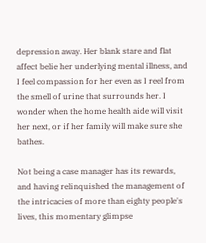depression away. Her blank stare and flat affect belie her underlying mental illness, and I feel compassion for her even as I reel from the smell of urine that surrounds her. I wonder when the home health aide will visit her next, or if her family will make sure she bathes.

Not being a case manager has its rewards, and having relinquished the management of the intricacies of more than eighty people's lives, this momentary glimpse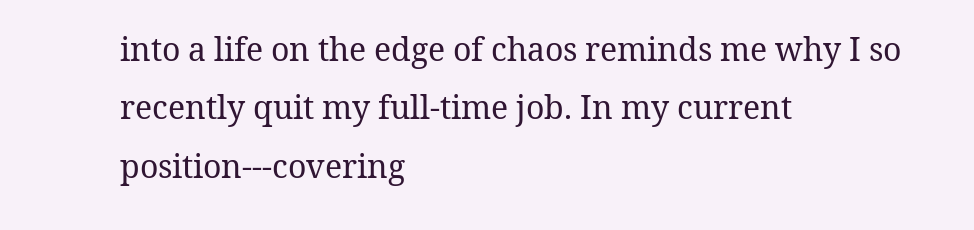into a life on the edge of chaos reminds me why I so recently quit my full-time job. In my current position---covering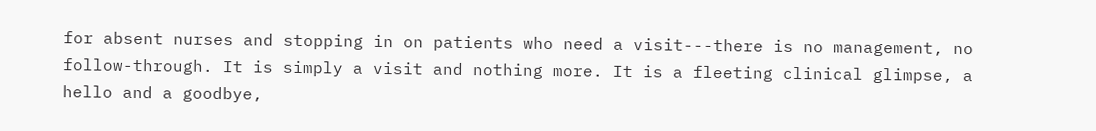for absent nurses and stopping in on patients who need a visit---there is no management, no follow-through. It is simply a visit and nothing more. It is a fleeting clinical glimpse, a hello and a goodbye,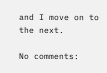and I move on to the next.

No comments: